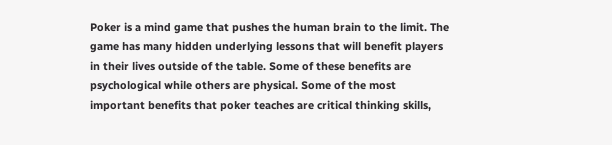Poker is a mind game that pushes the human brain to the limit. The game has many hidden underlying lessons that will benefit players in their lives outside of the table. Some of these benefits are psychological while others are physical. Some of the most important benefits that poker teaches are critical thinking skills,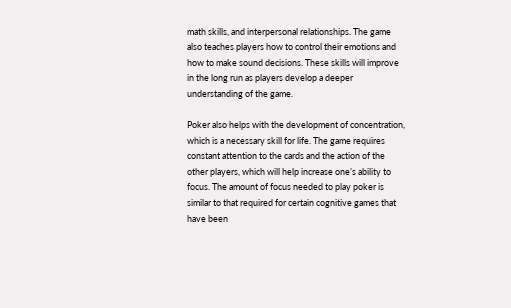math skills, and interpersonal relationships. The game also teaches players how to control their emotions and how to make sound decisions. These skills will improve in the long run as players develop a deeper understanding of the game.

Poker also helps with the development of concentration, which is a necessary skill for life. The game requires constant attention to the cards and the action of the other players, which will help increase one’s ability to focus. The amount of focus needed to play poker is similar to that required for certain cognitive games that have been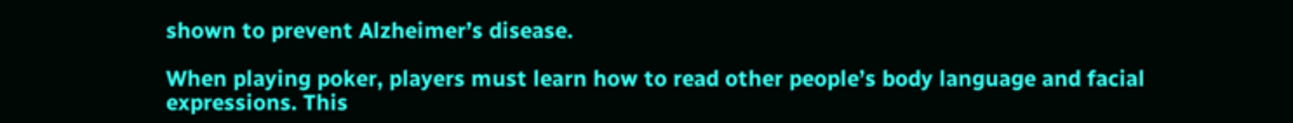shown to prevent Alzheimer’s disease.

When playing poker, players must learn how to read other people’s body language and facial expressions. This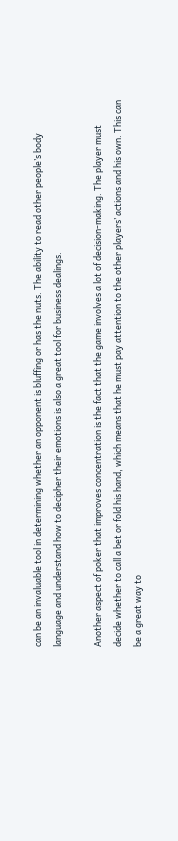can be an invaluable tool in determining whether an opponent is bluffing or has the nuts. The ability to read other people’s body language and understand how to decipher their emotions is also a great tool for business dealings.

Another aspect of poker that improves concentration is the fact that the game involves a lot of decision-making. The player must decide whether to call a bet or fold his hand, which means that he must pay attention to the other players’ actions and his own. This can be a great way to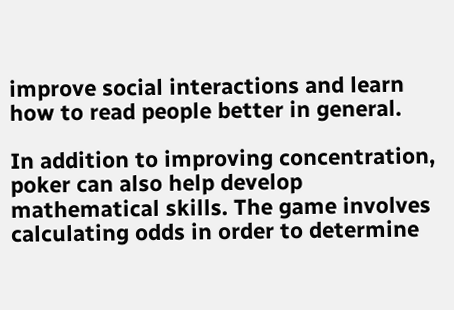improve social interactions and learn how to read people better in general.

In addition to improving concentration, poker can also help develop mathematical skills. The game involves calculating odds in order to determine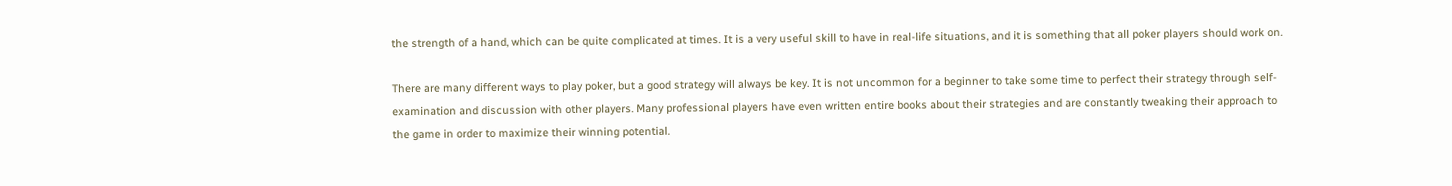the strength of a hand, which can be quite complicated at times. It is a very useful skill to have in real-life situations, and it is something that all poker players should work on.

There are many different ways to play poker, but a good strategy will always be key. It is not uncommon for a beginner to take some time to perfect their strategy through self-examination and discussion with other players. Many professional players have even written entire books about their strategies and are constantly tweaking their approach to the game in order to maximize their winning potential.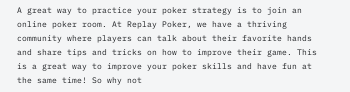A great way to practice your poker strategy is to join an online poker room. At Replay Poker, we have a thriving community where players can talk about their favorite hands and share tips and tricks on how to improve their game. This is a great way to improve your poker skills and have fun at the same time! So why not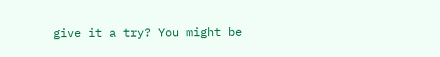give it a try? You might be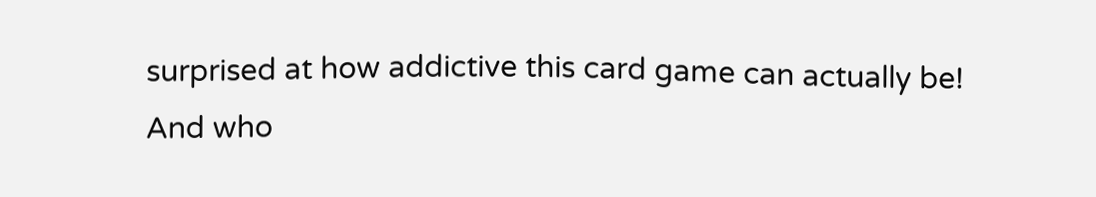surprised at how addictive this card game can actually be! And who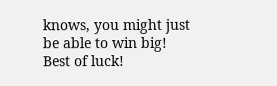knows, you might just be able to win big! Best of luck!